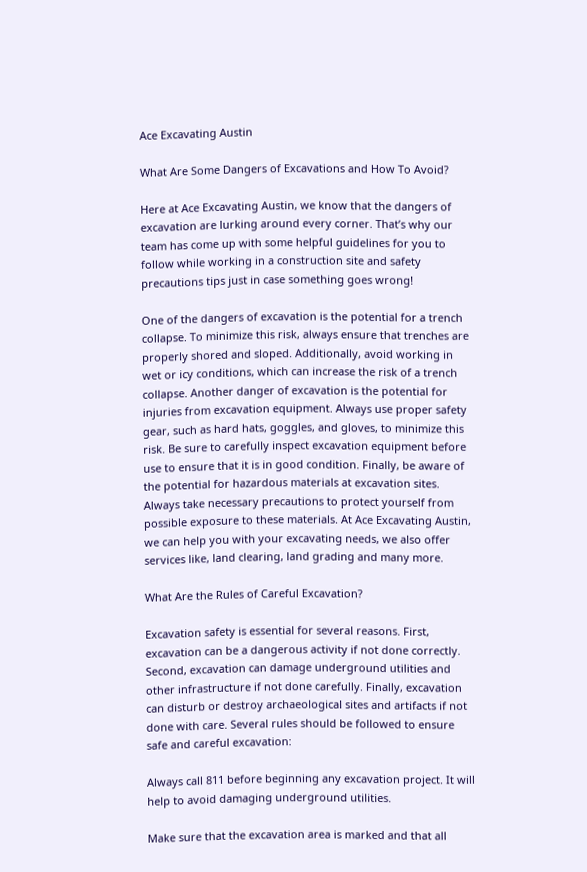Ace Excavating Austin

What Are Some Dangers of Excavations and How To Avoid?

Here at Ace Excavating Austin, we know that the dangers of excavation are lurking around every corner. That’s why our team has come up with some helpful guidelines for you to follow while working in a construction site and safety precautions tips just in case something goes wrong!

One of the dangers of excavation is the potential for a trench collapse. To minimize this risk, always ensure that trenches are properly shored and sloped. Additionally, avoid working in wet or icy conditions, which can increase the risk of a trench collapse. Another danger of excavation is the potential for injuries from excavation equipment. Always use proper safety gear, such as hard hats, goggles, and gloves, to minimize this risk. Be sure to carefully inspect excavation equipment before use to ensure that it is in good condition. Finally, be aware of the potential for hazardous materials at excavation sites. Always take necessary precautions to protect yourself from possible exposure to these materials. At Ace Excavating Austin, we can help you with your excavating needs, we also offer services like, land clearing, land grading and many more.

What Are the Rules of Careful Excavation?

Excavation safety is essential for several reasons. First, excavation can be a dangerous activity if not done correctly. Second, excavation can damage underground utilities and other infrastructure if not done carefully. Finally, excavation can disturb or destroy archaeological sites and artifacts if not done with care. Several rules should be followed to ensure safe and careful excavation:

Always call 811 before beginning any excavation project. It will help to avoid damaging underground utilities.

Make sure that the excavation area is marked and that all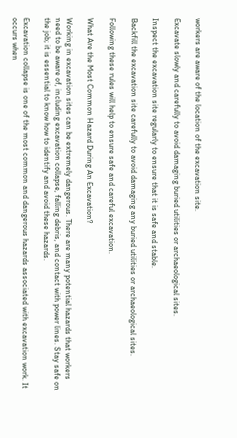workers are aware of the location of the excavation site.

Excavate slowly and carefully to avoid damaging buried utilities or archaeological sites.

Inspect the excavation site regularly to ensure that it is safe and stable.

Backfill the excavation site carefully to avoid damaging any buried utilities or archaeological sites.

Following these rules will help to ensure safe and careful excavation.

What Are the Most Common Hazard During An Excavation?

Working in excavation sites can be extremely dangerous. There are many potential hazards that workers need to be aware of, including excavation collapse, falling debris, and contact with power lines. Stay safe on the job; it is essential to know how to identify and avoid these hazards.

Excavation collapse is one of the most common and dangerous hazards associated with excavation work. It occurs when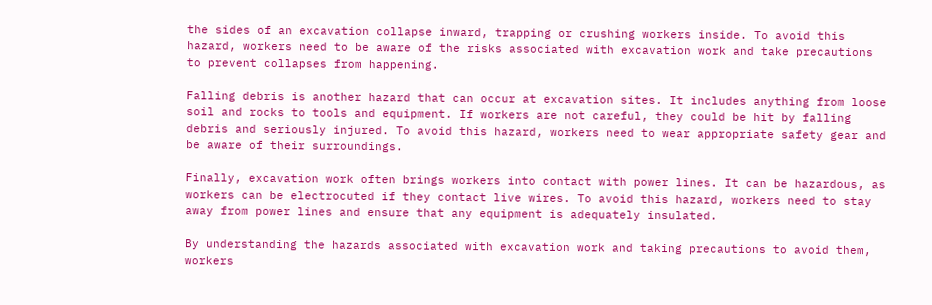the sides of an excavation collapse inward, trapping or crushing workers inside. To avoid this hazard, workers need to be aware of the risks associated with excavation work and take precautions to prevent collapses from happening.

Falling debris is another hazard that can occur at excavation sites. It includes anything from loose soil and rocks to tools and equipment. If workers are not careful, they could be hit by falling debris and seriously injured. To avoid this hazard, workers need to wear appropriate safety gear and be aware of their surroundings.

Finally, excavation work often brings workers into contact with power lines. It can be hazardous, as workers can be electrocuted if they contact live wires. To avoid this hazard, workers need to stay away from power lines and ensure that any equipment is adequately insulated.

By understanding the hazards associated with excavation work and taking precautions to avoid them, workers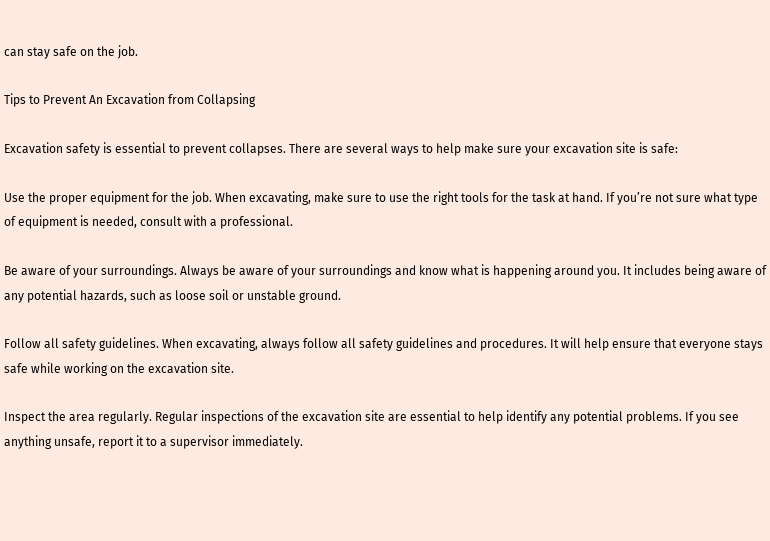can stay safe on the job.

Tips to Prevent An Excavation from Collapsing

Excavation safety is essential to prevent collapses. There are several ways to help make sure your excavation site is safe:

Use the proper equipment for the job. When excavating, make sure to use the right tools for the task at hand. If you’re not sure what type of equipment is needed, consult with a professional.

Be aware of your surroundings. Always be aware of your surroundings and know what is happening around you. It includes being aware of any potential hazards, such as loose soil or unstable ground.

Follow all safety guidelines. When excavating, always follow all safety guidelines and procedures. It will help ensure that everyone stays safe while working on the excavation site.

Inspect the area regularly. Regular inspections of the excavation site are essential to help identify any potential problems. If you see anything unsafe, report it to a supervisor immediately.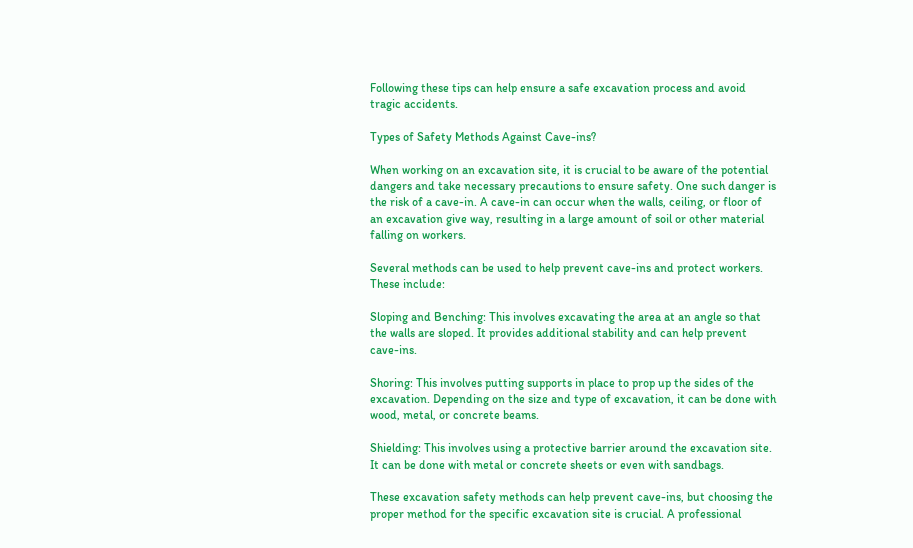Following these tips can help ensure a safe excavation process and avoid tragic accidents.

Types of Safety Methods Against Cave-ins?

When working on an excavation site, it is crucial to be aware of the potential dangers and take necessary precautions to ensure safety. One such danger is the risk of a cave-in. A cave-in can occur when the walls, ceiling, or floor of an excavation give way, resulting in a large amount of soil or other material falling on workers.

Several methods can be used to help prevent cave-ins and protect workers. These include:

Sloping and Benching: This involves excavating the area at an angle so that the walls are sloped. It provides additional stability and can help prevent cave-ins.

Shoring: This involves putting supports in place to prop up the sides of the excavation. Depending on the size and type of excavation, it can be done with wood, metal, or concrete beams.

Shielding: This involves using a protective barrier around the excavation site. It can be done with metal or concrete sheets or even with sandbags.

These excavation safety methods can help prevent cave-ins, but choosing the proper method for the specific excavation site is crucial. A professional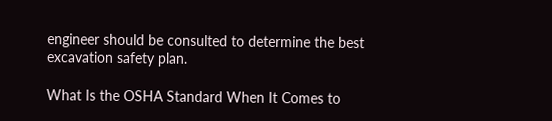engineer should be consulted to determine the best excavation safety plan.

What Is the OSHA Standard When It Comes to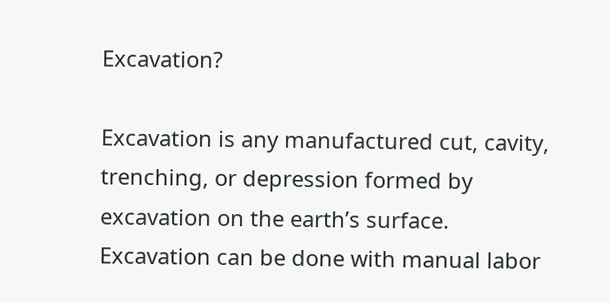Excavation?

Excavation is any manufactured cut, cavity, trenching, or depression formed by excavation on the earth’s surface. Excavation can be done with manual labor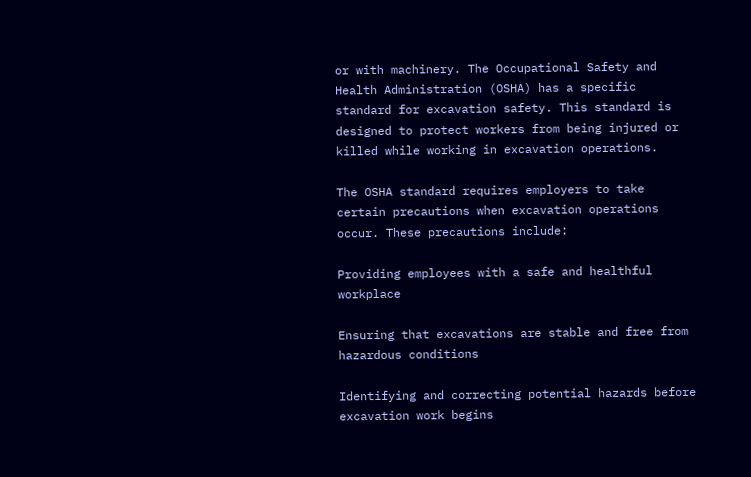or with machinery. The Occupational Safety and Health Administration (OSHA) has a specific standard for excavation safety. This standard is designed to protect workers from being injured or killed while working in excavation operations.

The OSHA standard requires employers to take certain precautions when excavation operations occur. These precautions include:

Providing employees with a safe and healthful workplace

Ensuring that excavations are stable and free from hazardous conditions

Identifying and correcting potential hazards before excavation work begins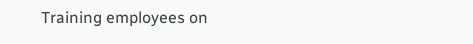Training employees on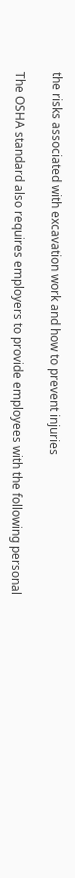the risks associated with excavation work and how to prevent injuries

The OSHA standard also requires employers to provide employees with the following personal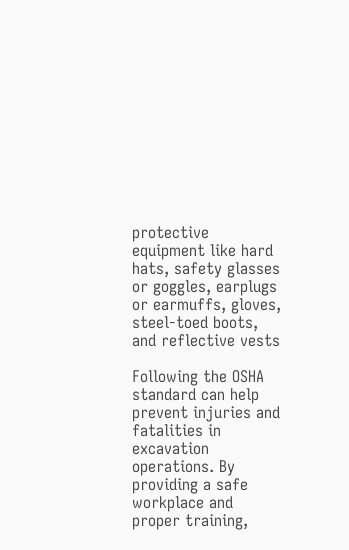protective equipment like hard hats, safety glasses or goggles, earplugs or earmuffs, gloves, steel-toed boots, and reflective vests

Following the OSHA standard can help prevent injuries and fatalities in excavation operations. By providing a safe workplace and proper training,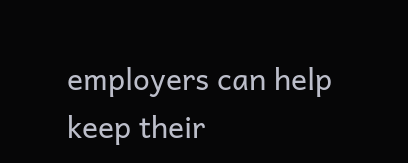employers can help keep their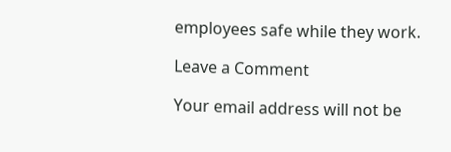employees safe while they work.

Leave a Comment

Your email address will not be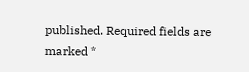published. Required fields are marked *